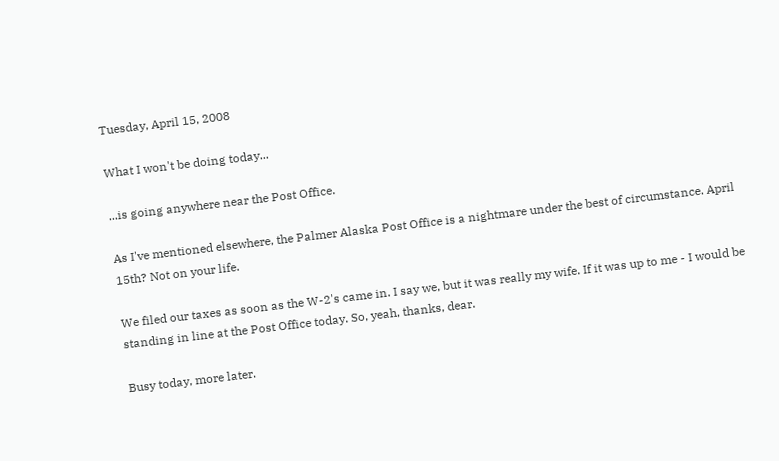Tuesday, April 15, 2008

What I won't be doing today...

...is going anywhere near the Post Office.

As I've mentioned elsewhere, the Palmer Alaska Post Office is a nightmare under the best of circumstance. April 15th? Not on your life.

We filed our taxes as soon as the W-2's came in. I say we, but it was really my wife. If it was up to me - I would be standing in line at the Post Office today. So, yeah, thanks, dear.

Busy today, more later.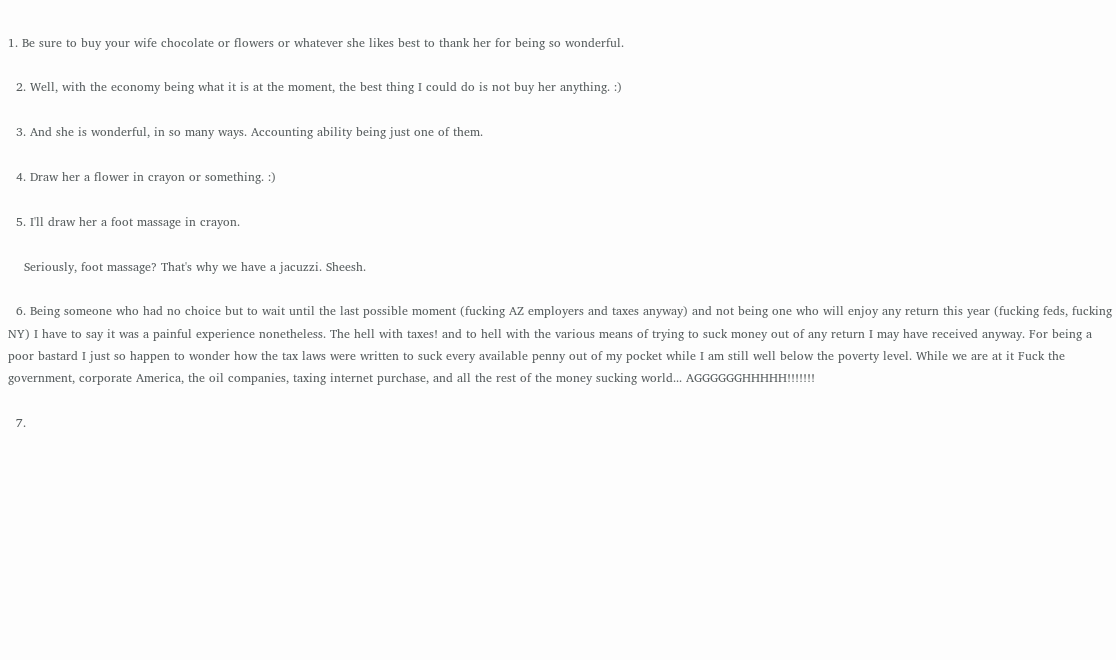1. Be sure to buy your wife chocolate or flowers or whatever she likes best to thank her for being so wonderful.

  2. Well, with the economy being what it is at the moment, the best thing I could do is not buy her anything. :)

  3. And she is wonderful, in so many ways. Accounting ability being just one of them.

  4. Draw her a flower in crayon or something. :)

  5. I'll draw her a foot massage in crayon.

    Seriously, foot massage? That's why we have a jacuzzi. Sheesh.

  6. Being someone who had no choice but to wait until the last possible moment (fucking AZ employers and taxes anyway) and not being one who will enjoy any return this year (fucking feds, fucking NY) I have to say it was a painful experience nonetheless. The hell with taxes! and to hell with the various means of trying to suck money out of any return I may have received anyway. For being a poor bastard I just so happen to wonder how the tax laws were written to suck every available penny out of my pocket while I am still well below the poverty level. While we are at it Fuck the government, corporate America, the oil companies, taxing internet purchase, and all the rest of the money sucking world... AGGGGGGHHHHH!!!!!!!

  7.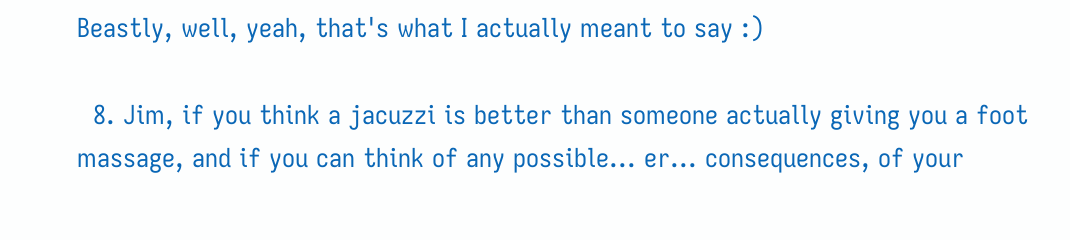Beastly, well, yeah, that's what I actually meant to say :)

  8. Jim, if you think a jacuzzi is better than someone actually giving you a foot massage, and if you can think of any possible... er... consequences, of your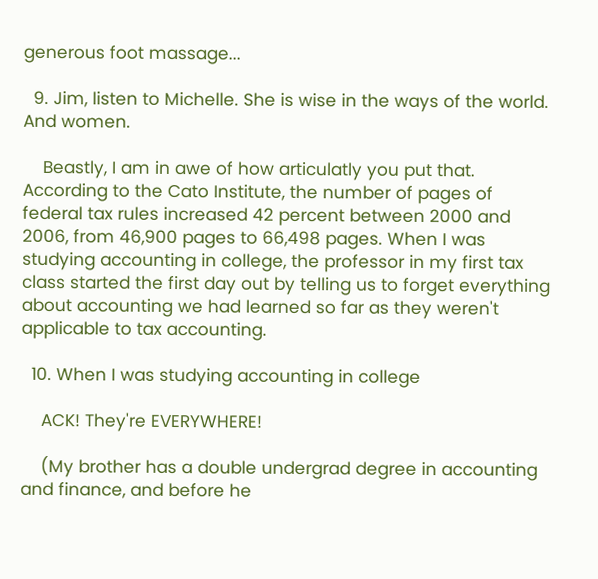generous foot massage...

  9. Jim, listen to Michelle. She is wise in the ways of the world. And women.

    Beastly, I am in awe of how articulatly you put that. According to the Cato Institute, the number of pages of federal tax rules increased 42 percent between 2000 and 2006, from 46,900 pages to 66,498 pages. When I was studying accounting in college, the professor in my first tax class started the first day out by telling us to forget everything about accounting we had learned so far as they weren't applicable to tax accounting.

  10. When I was studying accounting in college

    ACK! They're EVERYWHERE!

    (My brother has a double undergrad degree in accounting and finance, and before he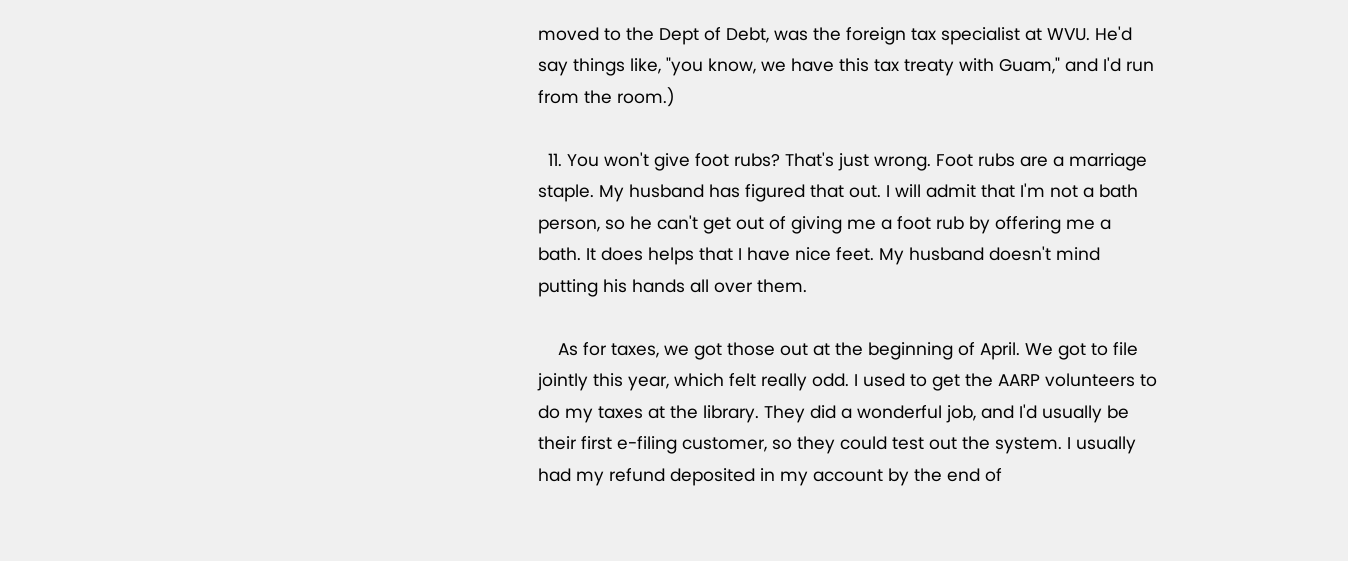moved to the Dept of Debt, was the foreign tax specialist at WVU. He'd say things like, "you know, we have this tax treaty with Guam," and I'd run from the room.)

  11. You won't give foot rubs? That's just wrong. Foot rubs are a marriage staple. My husband has figured that out. I will admit that I'm not a bath person, so he can't get out of giving me a foot rub by offering me a bath. It does helps that I have nice feet. My husband doesn't mind putting his hands all over them.

    As for taxes, we got those out at the beginning of April. We got to file jointly this year, which felt really odd. I used to get the AARP volunteers to do my taxes at the library. They did a wonderful job, and I'd usually be their first e-filing customer, so they could test out the system. I usually had my refund deposited in my account by the end of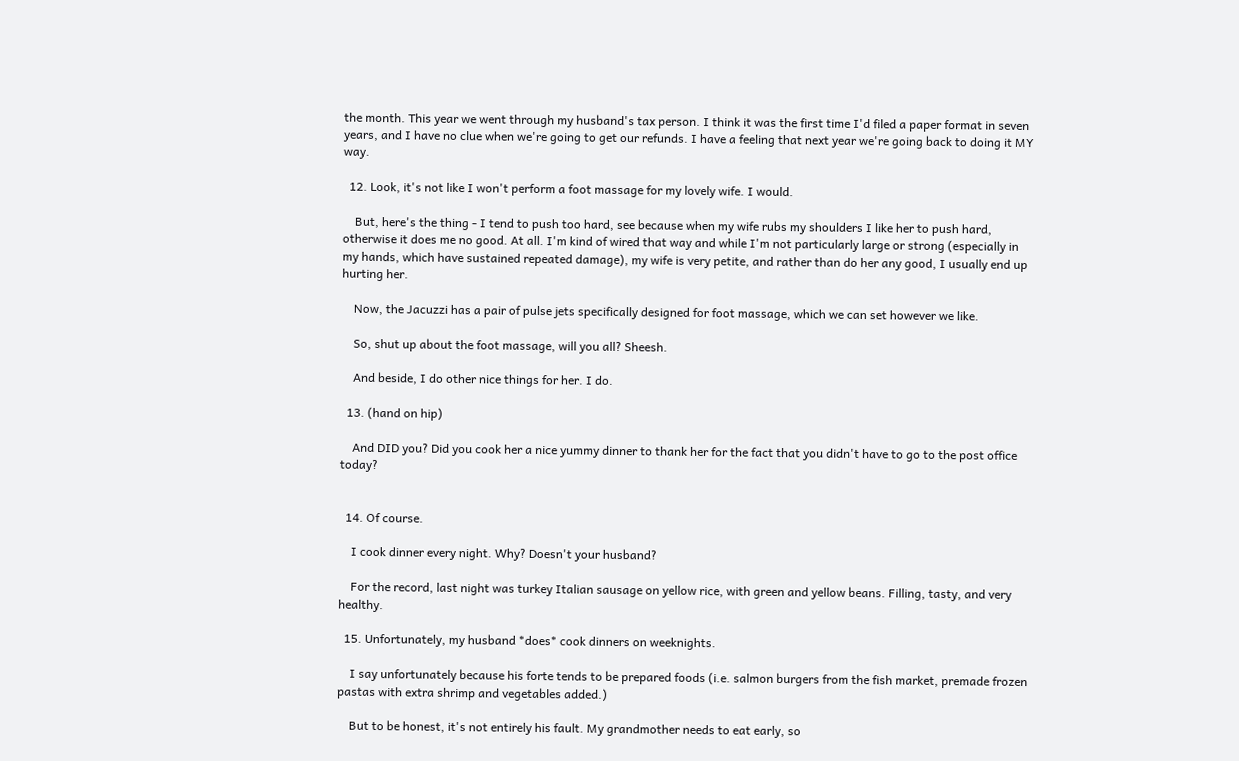the month. This year we went through my husband's tax person. I think it was the first time I'd filed a paper format in seven years, and I have no clue when we're going to get our refunds. I have a feeling that next year we're going back to doing it MY way.

  12. Look, it's not like I won't perform a foot massage for my lovely wife. I would.

    But, here's the thing - I tend to push too hard, see because when my wife rubs my shoulders I like her to push hard, otherwise it does me no good. At all. I'm kind of wired that way and while I'm not particularly large or strong (especially in my hands, which have sustained repeated damage), my wife is very petite, and rather than do her any good, I usually end up hurting her.

    Now, the Jacuzzi has a pair of pulse jets specifically designed for foot massage, which we can set however we like.

    So, shut up about the foot massage, will you all? Sheesh.

    And beside, I do other nice things for her. I do.

  13. (hand on hip)

    And DID you? Did you cook her a nice yummy dinner to thank her for the fact that you didn't have to go to the post office today?


  14. Of course.

    I cook dinner every night. Why? Doesn't your husband?

    For the record, last night was turkey Italian sausage on yellow rice, with green and yellow beans. Filling, tasty, and very healthy.

  15. Unfortunately, my husband *does* cook dinners on weeknights.

    I say unfortunately because his forte tends to be prepared foods (i.e. salmon burgers from the fish market, premade frozen pastas with extra shrimp and vegetables added.)

    But to be honest, it's not entirely his fault. My grandmother needs to eat early, so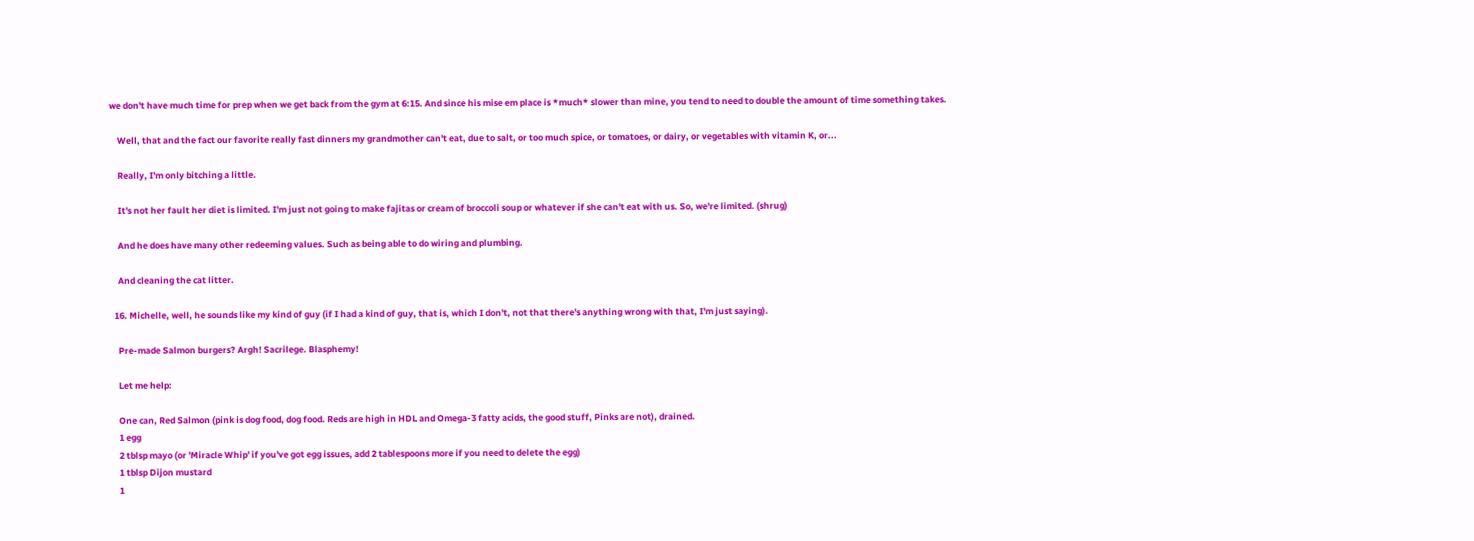we don't have much time for prep when we get back from the gym at 6:15. And since his mise em place is *much* slower than mine, you tend to need to double the amount of time something takes.

    Well, that and the fact our favorite really fast dinners my grandmother can't eat, due to salt, or too much spice, or tomatoes, or dairy, or vegetables with vitamin K, or...

    Really, I'm only bitching a little.

    It's not her fault her diet is limited. I'm just not going to make fajitas or cream of broccoli soup or whatever if she can't eat with us. So, we're limited. (shrug)

    And he does have many other redeeming values. Such as being able to do wiring and plumbing.

    And cleaning the cat litter.

  16. Michelle, well, he sounds like my kind of guy (if I had a kind of guy, that is, which I don't, not that there's anything wrong with that, I'm just saying).

    Pre-made Salmon burgers? Argh! Sacrilege. Blasphemy!

    Let me help:

    One can, Red Salmon (pink is dog food, dog food. Reds are high in HDL and Omega-3 fatty acids, the good stuff, Pinks are not), drained.
    1 egg
    2 tblsp mayo (or 'Miracle Whip' if you've got egg issues, add 2 tablespoons more if you need to delete the egg)
    1 tblsp Dijon mustard
    1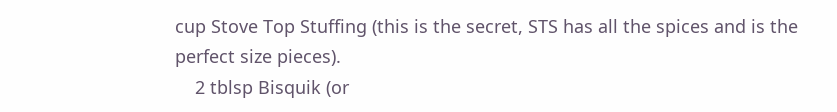cup Stove Top Stuffing (this is the secret, STS has all the spices and is the perfect size pieces).
    2 tblsp Bisquik (or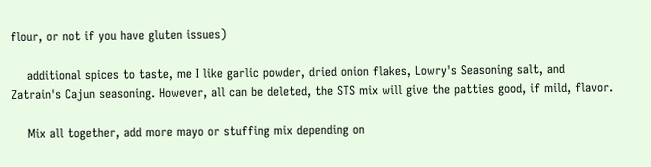flour, or not if you have gluten issues)

    additional spices to taste, me I like garlic powder, dried onion flakes, Lowry's Seasoning salt, and Zatrain's Cajun seasoning. However, all can be deleted, the STS mix will give the patties good, if mild, flavor.

    Mix all together, add more mayo or stuffing mix depending on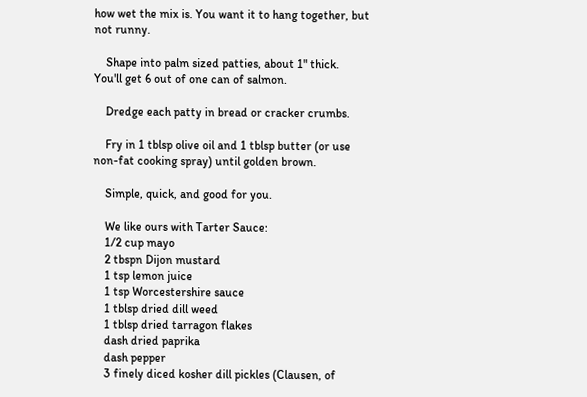how wet the mix is. You want it to hang together, but not runny.

    Shape into palm sized patties, about 1" thick. You'll get 6 out of one can of salmon.

    Dredge each patty in bread or cracker crumbs.

    Fry in 1 tblsp olive oil and 1 tblsp butter (or use non-fat cooking spray) until golden brown.

    Simple, quick, and good for you.

    We like ours with Tarter Sauce:
    1/2 cup mayo
    2 tbspn Dijon mustard
    1 tsp lemon juice
    1 tsp Worcestershire sauce
    1 tblsp dried dill weed
    1 tblsp dried tarragon flakes
    dash dried paprika
    dash pepper
    3 finely diced kosher dill pickles (Clausen, of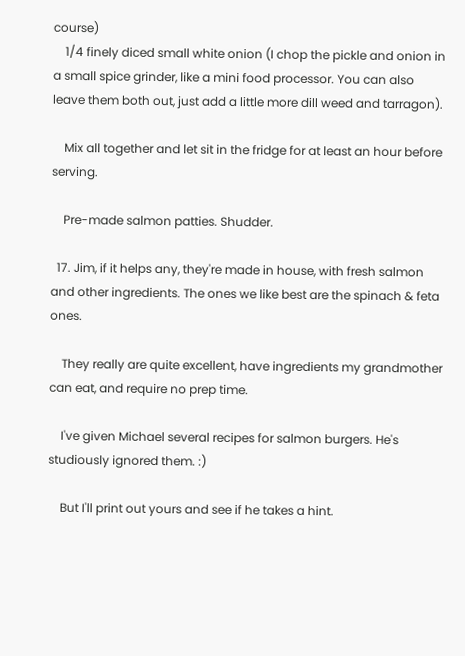course)
    1/4 finely diced small white onion (I chop the pickle and onion in a small spice grinder, like a mini food processor. You can also leave them both out, just add a little more dill weed and tarragon).

    Mix all together and let sit in the fridge for at least an hour before serving.

    Pre-made salmon patties. Shudder.

  17. Jim, if it helps any, they're made in house, with fresh salmon and other ingredients. The ones we like best are the spinach & feta ones.

    They really are quite excellent, have ingredients my grandmother can eat, and require no prep time.

    I've given Michael several recipes for salmon burgers. He's studiously ignored them. :)

    But I'll print out yours and see if he takes a hint.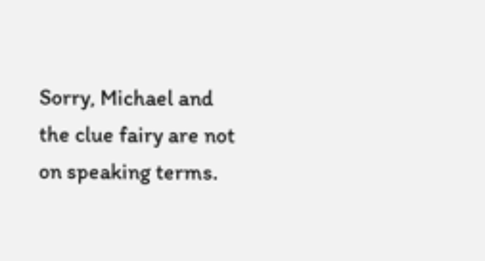Sorry, Michael and the clue fairy are not on speaking terms.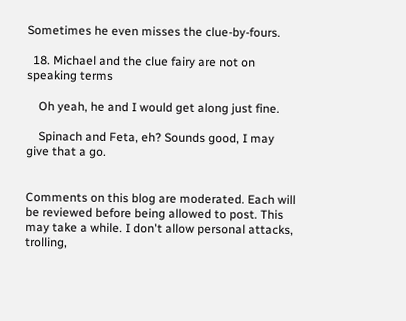Sometimes he even misses the clue-by-fours.

  18. Michael and the clue fairy are not on speaking terms

    Oh yeah, he and I would get along just fine.

    Spinach and Feta, eh? Sounds good, I may give that a go.


Comments on this blog are moderated. Each will be reviewed before being allowed to post. This may take a while. I don't allow personal attacks, trolling,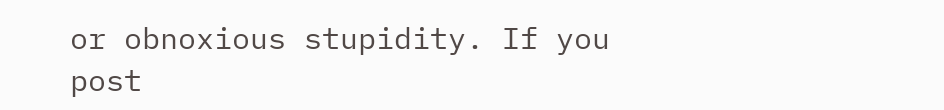or obnoxious stupidity. If you post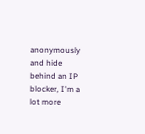anonymously and hide behind an IP blocker, I'm a lot more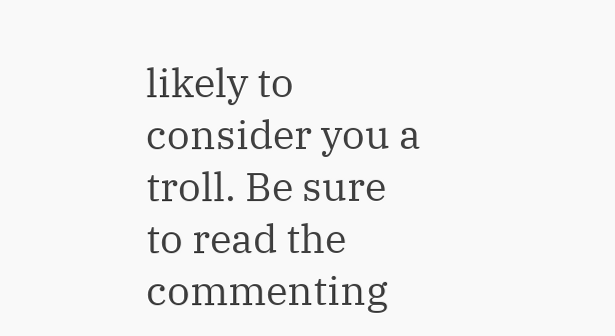likely to consider you a troll. Be sure to read the commenting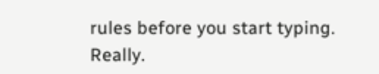rules before you start typing. Really.